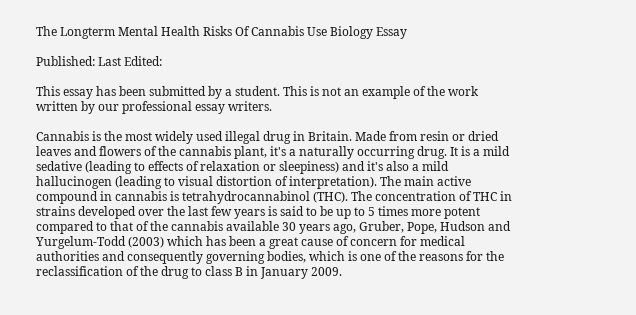The Longterm Mental Health Risks Of Cannabis Use Biology Essay

Published: Last Edited:

This essay has been submitted by a student. This is not an example of the work written by our professional essay writers.

Cannabis is the most widely used illegal drug in Britain. Made from resin or dried leaves and flowers of the cannabis plant, it's a naturally occurring drug. It is a mild sedative (leading to effects of relaxation or sleepiness) and it's also a mild hallucinogen (leading to visual distortion of interpretation). The main active compound in cannabis is tetrahydrocannabinol (THC). The concentration of THC in strains developed over the last few years is said to be up to 5 times more potent compared to that of the cannabis available 30 years ago, Gruber, Pope, Hudson and Yurgelum-Todd (2003) which has been a great cause of concern for medical authorities and consequently governing bodies, which is one of the reasons for the reclassification of the drug to class B in January 2009.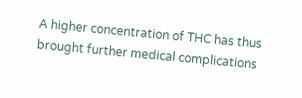A higher concentration of THC has thus brought further medical complications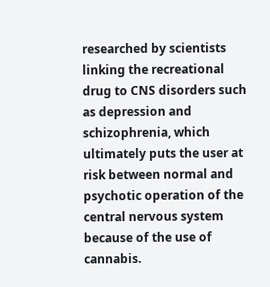researched by scientists linking the recreational drug to CNS disorders such as depression and schizophrenia, which ultimately puts the user at risk between normal and psychotic operation of the central nervous system because of the use of cannabis.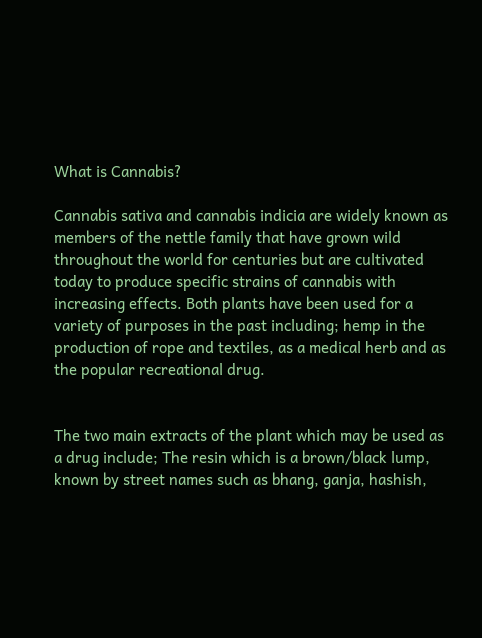What is Cannabis?

Cannabis sativa and cannabis indicia are widely known as members of the nettle family that have grown wild throughout the world for centuries but are cultivated today to produce specific strains of cannabis with increasing effects. Both plants have been used for a variety of purposes in the past including; hemp in the production of rope and textiles, as a medical herb and as the popular recreational drug.


The two main extracts of the plant which may be used as a drug include; The resin which is a brown/black lump, known by street names such as bhang, ganja, hashish,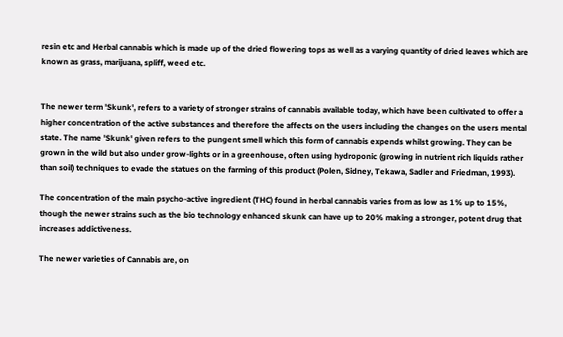resin etc and Herbal cannabis which is made up of the dried flowering tops as well as a varying quantity of dried leaves which are known as grass, marijuana, spliff, weed etc.


The newer term 'Skunk', refers to a variety of stronger strains of cannabis available today, which have been cultivated to offer a higher concentration of the active substances and therefore the affects on the users including the changes on the users mental state. The name 'Skunk' given refers to the pungent smell which this form of cannabis expends whilst growing. They can be grown in the wild but also under grow-lights or in a greenhouse, often using hydroponic (growing in nutrient rich liquids rather than soil) techniques to evade the statues on the farming of this product (Polen, Sidney, Tekawa, Sadler and Friedman, 1993).

The concentration of the main psycho-active ingredient (THC) found in herbal cannabis varies from as low as 1% up to 15%, though the newer strains such as the bio technology enhanced skunk can have up to 20% making a stronger, potent drug that increases addictiveness.

The newer varieties of Cannabis are, on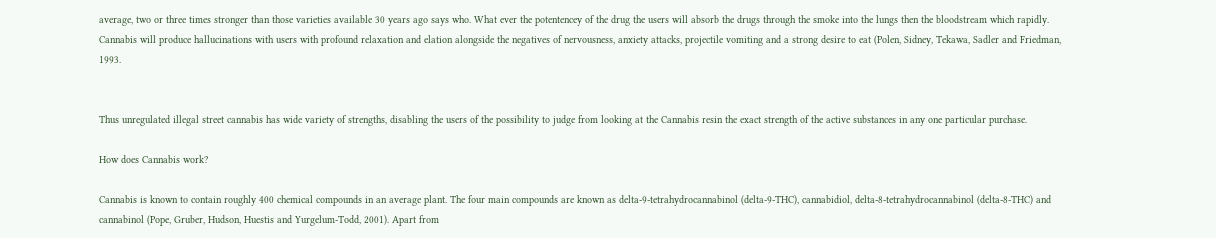average, two or three times stronger than those varieties available 30 years ago says who. What ever the potentencey of the drug the users will absorb the drugs through the smoke into the lungs then the bloodstream which rapidly. Cannabis will produce hallucinations with users with profound relaxation and elation alongside the negatives of nervousness, anxiety attacks, projectile vomiting and a strong desire to eat (Polen, Sidney, Tekawa, Sadler and Friedman, 1993.


Thus unregulated illegal street cannabis has wide variety of strengths, disabling the users of the possibility to judge from looking at the Cannabis resin the exact strength of the active substances in any one particular purchase.

How does Cannabis work?

Cannabis is known to contain roughly 400 chemical compounds in an average plant. The four main compounds are known as delta-9-tetrahydrocannabinol (delta-9-THC), cannabidiol, delta-8-tetrahydrocannabinol (delta-8-THC) and cannabinol (Pope, Gruber, Hudson, Huestis and Yurgelum-Todd, 2001). Apart from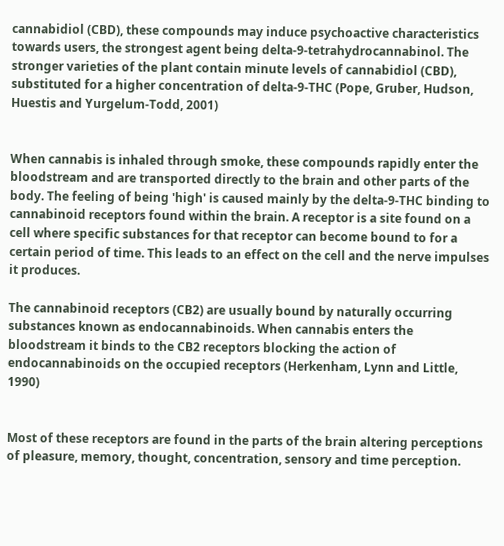cannabidiol (CBD), these compounds may induce psychoactive characteristics towards users, the strongest agent being delta-9-tetrahydrocannabinol. The stronger varieties of the plant contain minute levels of cannabidiol (CBD), substituted for a higher concentration of delta-9-THC (Pope, Gruber, Hudson, Huestis and Yurgelum-Todd, 2001)


When cannabis is inhaled through smoke, these compounds rapidly enter the bloodstream and are transported directly to the brain and other parts of the body. The feeling of being 'high' is caused mainly by the delta-9-THC binding to cannabinoid receptors found within the brain. A receptor is a site found on a cell where specific substances for that receptor can become bound to for a certain period of time. This leads to an effect on the cell and the nerve impulses it produces.

The cannabinoid receptors (CB2) are usually bound by naturally occurring substances known as endocannabinoids. When cannabis enters the bloodstream it binds to the CB2 receptors blocking the action of endocannabinoids on the occupied receptors (Herkenham, Lynn and Little, 1990)


Most of these receptors are found in the parts of the brain altering perceptions of pleasure, memory, thought, concentration, sensory and time perception.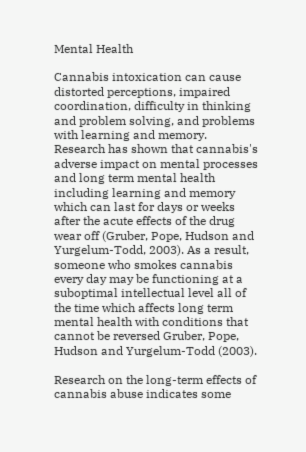Mental Health

Cannabis intoxication can cause distorted perceptions, impaired coordination, difficulty in thinking and problem solving, and problems with learning and memory. Research has shown that cannabis's adverse impact on mental processes and long term mental health including learning and memory which can last for days or weeks after the acute effects of the drug wear off (Gruber, Pope, Hudson and Yurgelum-Todd, 2003). As a result, someone who smokes cannabis every day may be functioning at a suboptimal intellectual level all of the time which affects long term mental health with conditions that cannot be reversed Gruber, Pope, Hudson and Yurgelum-Todd (2003).

Research on the long-term effects of cannabis abuse indicates some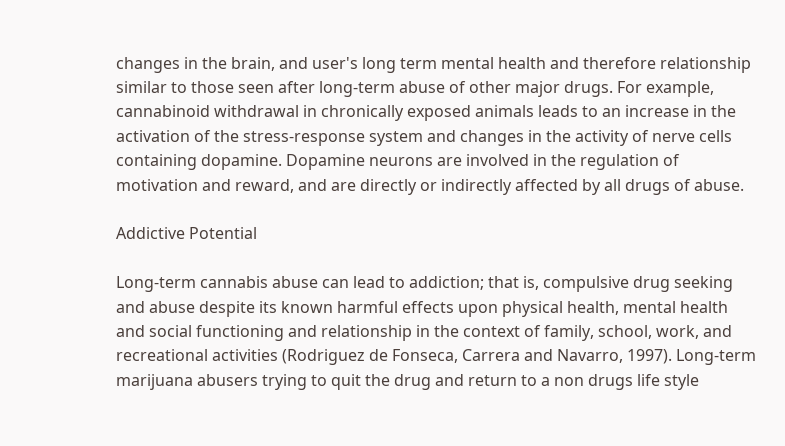changes in the brain, and user's long term mental health and therefore relationship similar to those seen after long-term abuse of other major drugs. For example, cannabinoid withdrawal in chronically exposed animals leads to an increase in the activation of the stress-response system and changes in the activity of nerve cells containing dopamine. Dopamine neurons are involved in the regulation of motivation and reward, and are directly or indirectly affected by all drugs of abuse.

Addictive Potential

Long-term cannabis abuse can lead to addiction; that is, compulsive drug seeking and abuse despite its known harmful effects upon physical health, mental health and social functioning and relationship in the context of family, school, work, and recreational activities (Rodriguez de Fonseca, Carrera and Navarro, 1997). Long-term marijuana abusers trying to quit the drug and return to a non drugs life style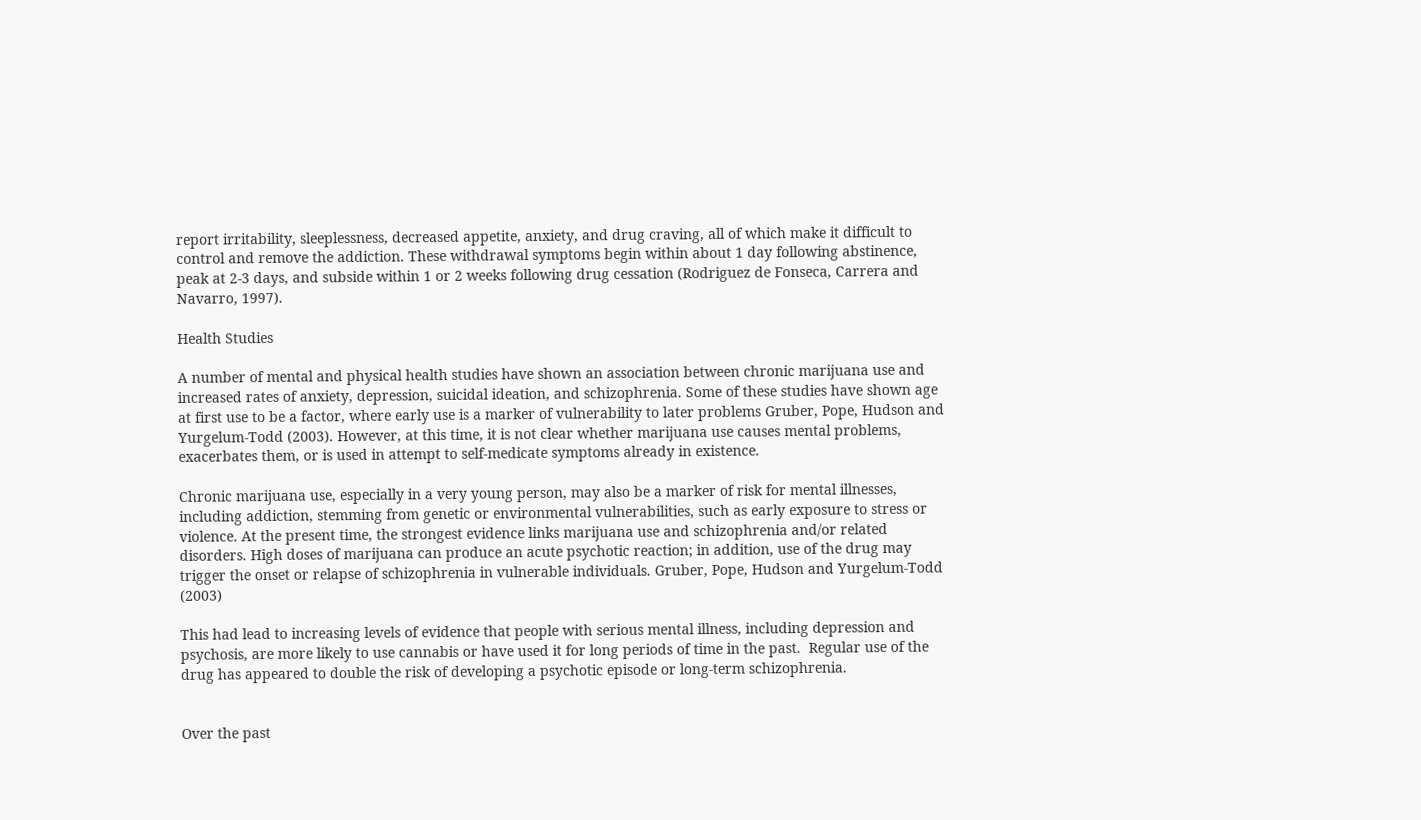report irritability, sleeplessness, decreased appetite, anxiety, and drug craving, all of which make it difficult to control and remove the addiction. These withdrawal symptoms begin within about 1 day following abstinence, peak at 2-3 days, and subside within 1 or 2 weeks following drug cessation (Rodriguez de Fonseca, Carrera and Navarro, 1997).

Health Studies

A number of mental and physical health studies have shown an association between chronic marijuana use and increased rates of anxiety, depression, suicidal ideation, and schizophrenia. Some of these studies have shown age at first use to be a factor, where early use is a marker of vulnerability to later problems Gruber, Pope, Hudson and Yurgelum-Todd (2003). However, at this time, it is not clear whether marijuana use causes mental problems, exacerbates them, or is used in attempt to self-medicate symptoms already in existence.

Chronic marijuana use, especially in a very young person, may also be a marker of risk for mental illnesses, including addiction, stemming from genetic or environmental vulnerabilities, such as early exposure to stress or violence. At the present time, the strongest evidence links marijuana use and schizophrenia and/or related disorders. High doses of marijuana can produce an acute psychotic reaction; in addition, use of the drug may trigger the onset or relapse of schizophrenia in vulnerable individuals. Gruber, Pope, Hudson and Yurgelum-Todd (2003)

This had lead to increasing levels of evidence that people with serious mental illness, including depression and psychosis, are more likely to use cannabis or have used it for long periods of time in the past.  Regular use of the drug has appeared to double the risk of developing a psychotic episode or long-term schizophrenia.


Over the past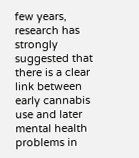few years, research has strongly suggested that there is a clear link between early cannabis use and later mental health problems in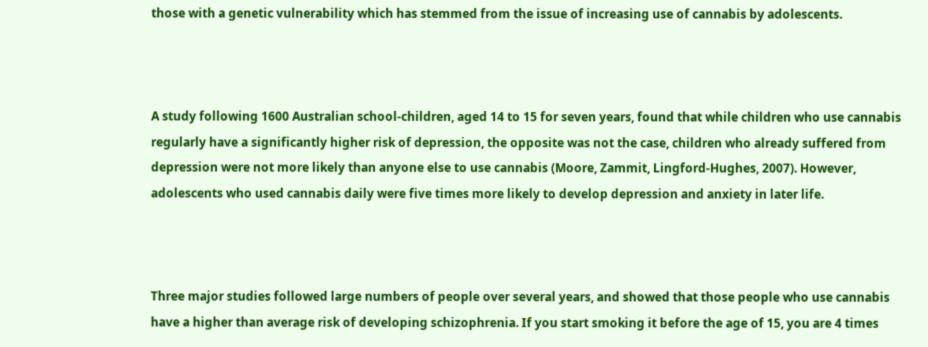those with a genetic vulnerability which has stemmed from the issue of increasing use of cannabis by adolescents.



A study following 1600 Australian school-children, aged 14 to 15 for seven years, found that while children who use cannabis regularly have a significantly higher risk of depression, the opposite was not the case, children who already suffered from depression were not more likely than anyone else to use cannabis (Moore, Zammit, Lingford-Hughes, 2007). However, adolescents who used cannabis daily were five times more likely to develop depression and anxiety in later life.



Three major studies followed large numbers of people over several years, and showed that those people who use cannabis have a higher than average risk of developing schizophrenia. If you start smoking it before the age of 15, you are 4 times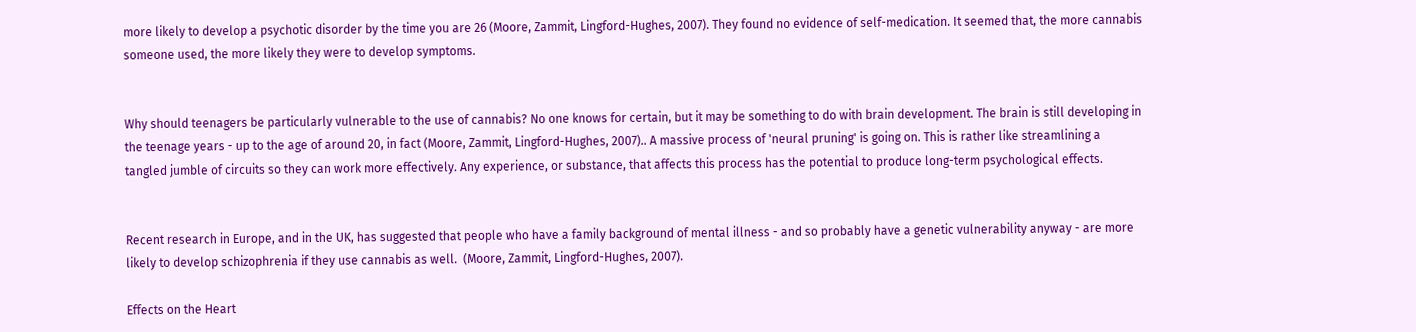more likely to develop a psychotic disorder by the time you are 26 (Moore, Zammit, Lingford-Hughes, 2007). They found no evidence of self-medication. It seemed that, the more cannabis someone used, the more likely they were to develop symptoms.


Why should teenagers be particularly vulnerable to the use of cannabis? No one knows for certain, but it may be something to do with brain development. The brain is still developing in the teenage years - up to the age of around 20, in fact (Moore, Zammit, Lingford-Hughes, 2007).. A massive process of 'neural pruning' is going on. This is rather like streamlining a tangled jumble of circuits so they can work more effectively. Any experience, or substance, that affects this process has the potential to produce long-term psychological effects.


Recent research in Europe, and in the UK, has suggested that people who have a family background of mental illness - and so probably have a genetic vulnerability anyway - are more likely to develop schizophrenia if they use cannabis as well.  (Moore, Zammit, Lingford-Hughes, 2007).

Effects on the Heart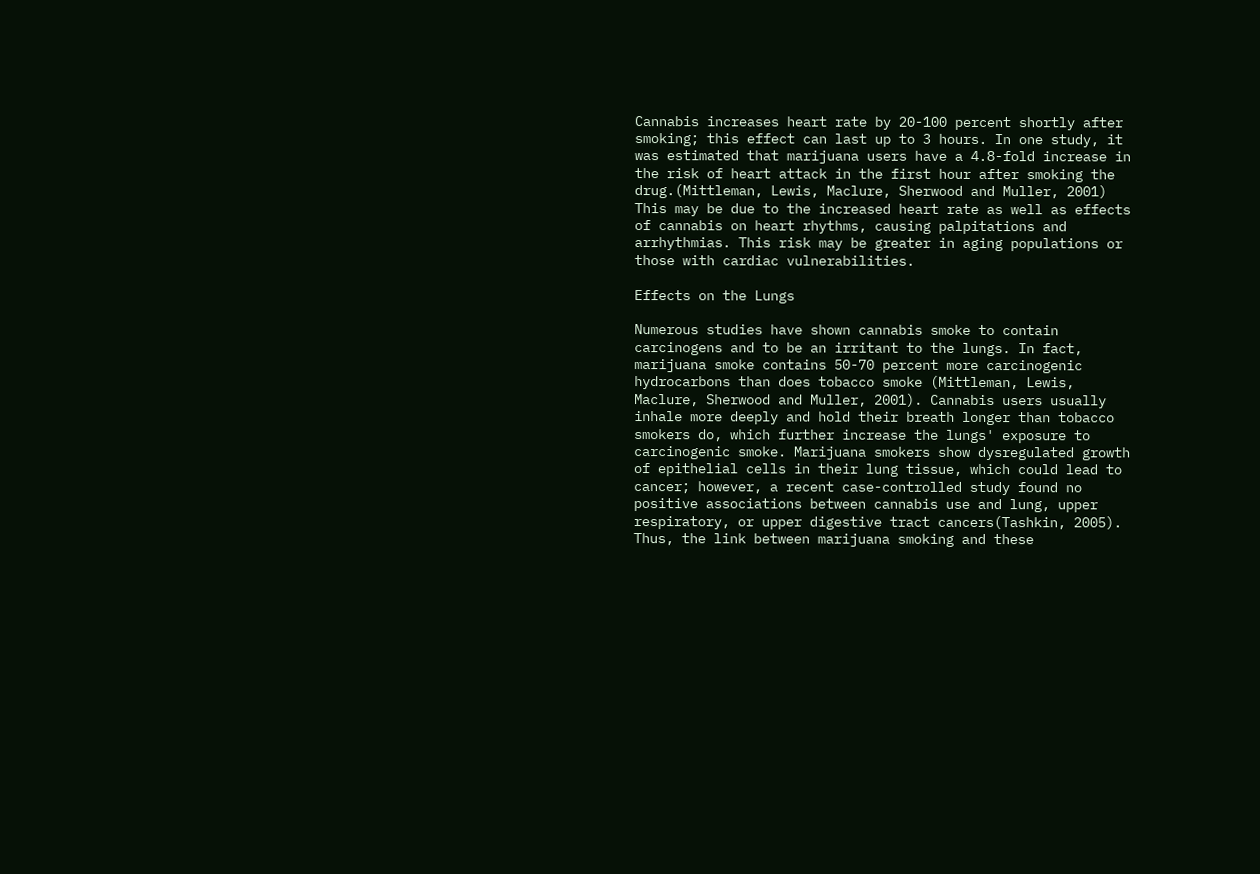Cannabis increases heart rate by 20-100 percent shortly after smoking; this effect can last up to 3 hours. In one study, it was estimated that marijuana users have a 4.8-fold increase in the risk of heart attack in the first hour after smoking the drug.(Mittleman, Lewis, Maclure, Sherwood and Muller, 2001) This may be due to the increased heart rate as well as effects of cannabis on heart rhythms, causing palpitations and arrhythmias. This risk may be greater in aging populations or those with cardiac vulnerabilities.

Effects on the Lungs

Numerous studies have shown cannabis smoke to contain carcinogens and to be an irritant to the lungs. In fact, marijuana smoke contains 50-70 percent more carcinogenic hydrocarbons than does tobacco smoke (Mittleman, Lewis, Maclure, Sherwood and Muller, 2001). Cannabis users usually inhale more deeply and hold their breath longer than tobacco smokers do, which further increase the lungs' exposure to carcinogenic smoke. Marijuana smokers show dysregulated growth of epithelial cells in their lung tissue, which could lead to cancer; however, a recent case-controlled study found no positive associations between cannabis use and lung, upper respiratory, or upper digestive tract cancers(Tashkin, 2005). Thus, the link between marijuana smoking and these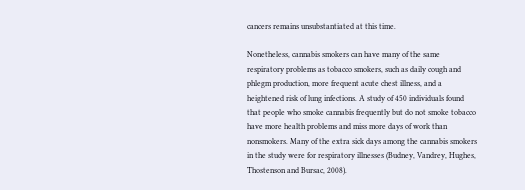cancers remains unsubstantiated at this time.

Nonetheless, cannabis smokers can have many of the same respiratory problems as tobacco smokers, such as daily cough and phlegm production, more frequent acute chest illness, and a heightened risk of lung infections. A study of 450 individuals found that people who smoke cannabis frequently but do not smoke tobacco have more health problems and miss more days of work than nonsmokers. Many of the extra sick days among the cannabis smokers in the study were for respiratory illnesses (Budney, Vandrey, Hughes, Thostenson and Bursac, 2008).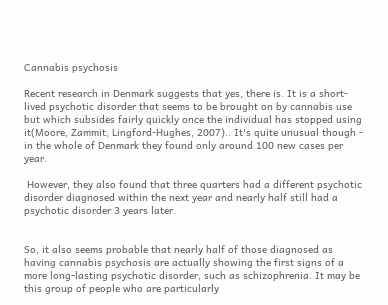Cannabis psychosis

Recent research in Denmark suggests that yes, there is. It is a short-lived psychotic disorder that seems to be brought on by cannabis use but which subsides fairly quickly once the individual has stopped using it(Moore, Zammit, Lingford-Hughes, 2007).. It's quite unusual though - in the whole of Denmark they found only around 100 new cases per year.

 However, they also found that three quarters had a different psychotic disorder diagnosed within the next year and nearly half still had a psychotic disorder 3 years later.


So, it also seems probable that nearly half of those diagnosed as having cannabis psychosis are actually showing the first signs of a more long-lasting psychotic disorder, such as schizophrenia. It may be this group of people who are particularly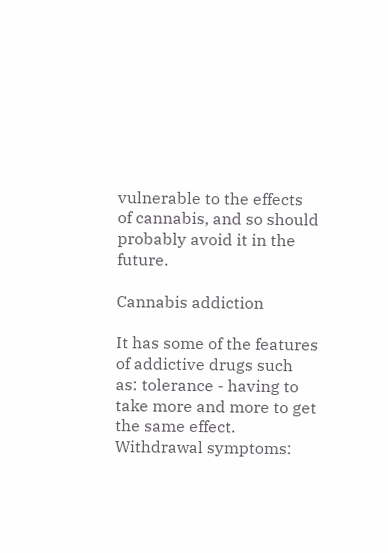vulnerable to the effects of cannabis, and so should probably avoid it in the future.

Cannabis addiction

It has some of the features of addictive drugs such as: tolerance - having to take more and more to get the same effect. Withdrawal symptoms: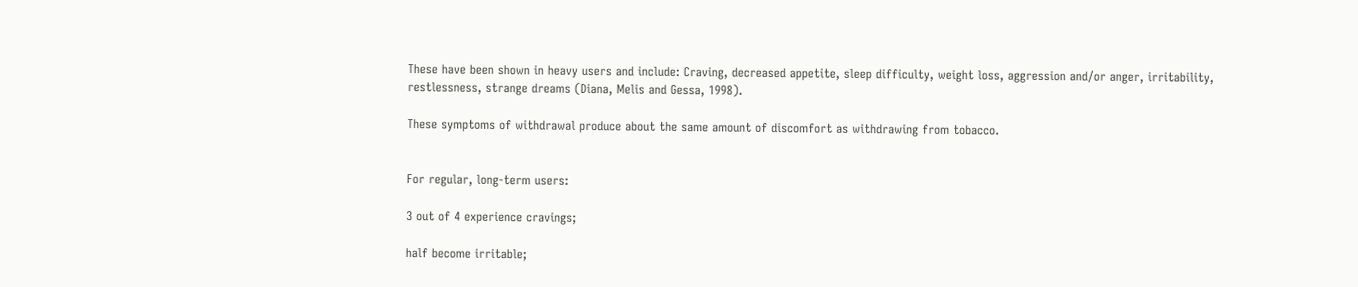These have been shown in heavy users and include: Craving, decreased appetite, sleep difficulty, weight loss, aggression and/or anger, irritability, restlessness, strange dreams (Diana, Melis and Gessa, 1998).

These symptoms of withdrawal produce about the same amount of discomfort as withdrawing from tobacco.


For regular, long-term users:

3 out of 4 experience cravings;

half become irritable;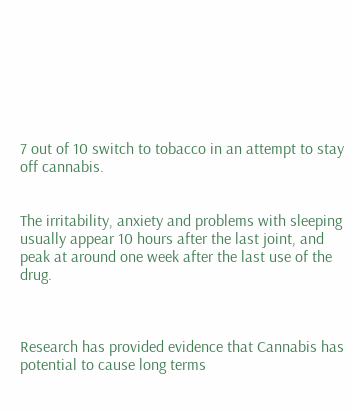7 out of 10 switch to tobacco in an attempt to stay off cannabis.


The irritability, anxiety and problems with sleeping usually appear 10 hours after the last joint, and peak at around one week after the last use of the drug.



Research has provided evidence that Cannabis has potential to cause long terms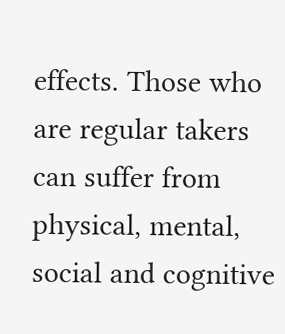effects. Those who are regular takers can suffer from physical, mental, social and cognitive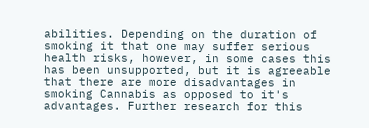abilities. Depending on the duration of smoking it that one may suffer serious health risks, however, in some cases this has been unsupported, but it is agreeable that there are more disadvantages in smoking Cannabis as opposed to it's advantages. Further research for this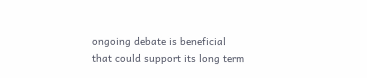ongoing debate is beneficial that could support its long term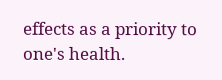effects as a priority to one's health.